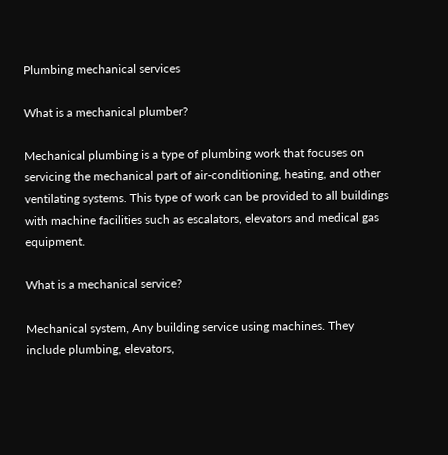Plumbing mechanical services

What is a mechanical plumber?

Mechanical plumbing is a type of plumbing work that focuses on servicing the mechanical part of air-conditioning, heating, and other ventilating systems. This type of work can be provided to all buildings with machine facilities such as escalators, elevators and medical gas equipment.

What is a mechanical service?

Mechanical system, Any building service using machines. They include plumbing, elevators,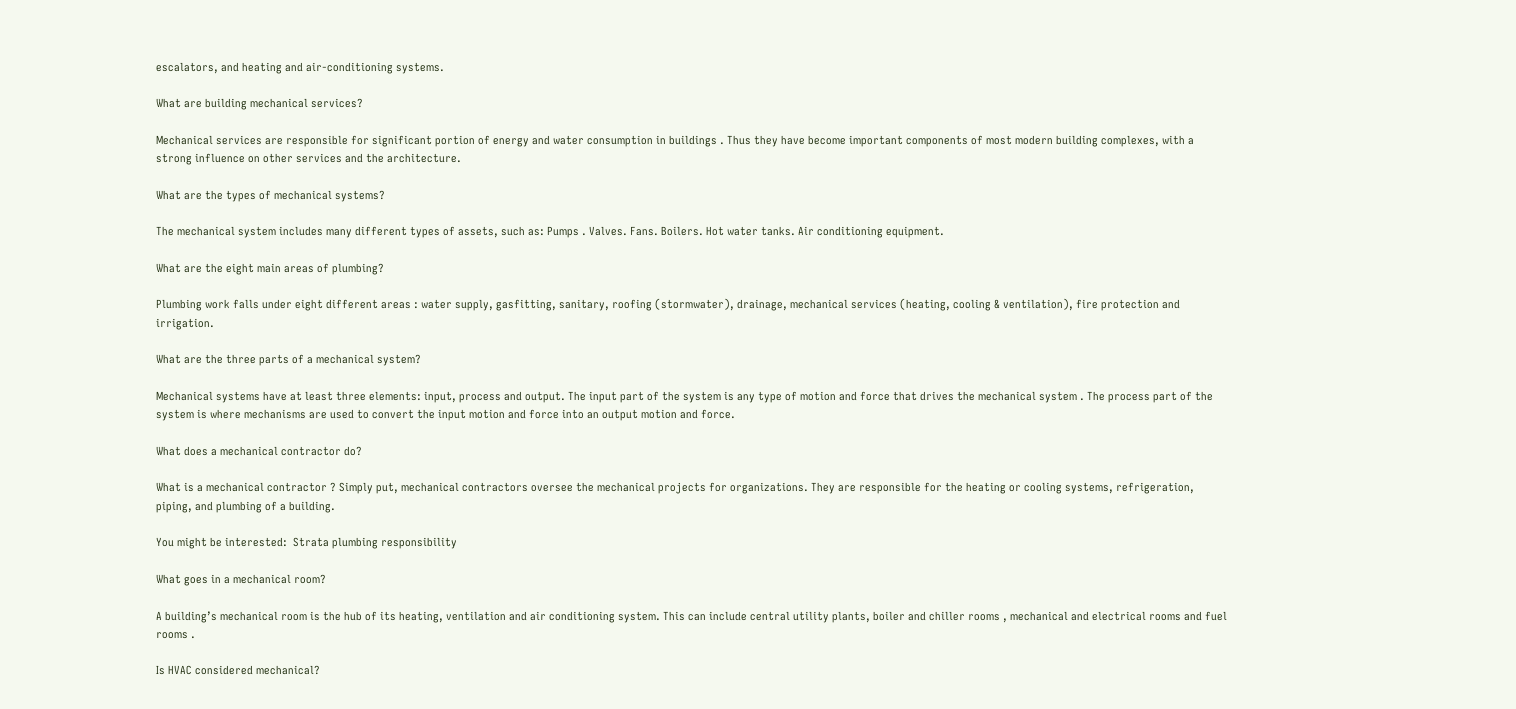escalators, and heating and air-conditioning systems.

What are building mechanical services?

Mechanical services are responsible for significant portion of energy and water consumption in buildings . Thus they have become important components of most modern building complexes, with a strong influence on other services and the architecture.

What are the types of mechanical systems?

The mechanical system includes many different types of assets, such as: Pumps . Valves. Fans. Boilers. Hot water tanks. Air conditioning equipment.

What are the eight main areas of plumbing?

Plumbing work falls under eight different areas : water supply, gasfitting, sanitary, roofing (stormwater), drainage, mechanical services (heating, cooling & ventilation), fire protection and irrigation.

What are the three parts of a mechanical system?

Mechanical systems have at least three elements: input, process and output. The input part of the system is any type of motion and force that drives the mechanical system . The process part of the system is where mechanisms are used to convert the input motion and force into an output motion and force.

What does a mechanical contractor do?

What is a mechanical contractor ? Simply put, mechanical contractors oversee the mechanical projects for organizations. They are responsible for the heating or cooling systems, refrigeration, piping, and plumbing of a building.

You might be interested:  Strata plumbing responsibility

What goes in a mechanical room?

A building’s mechanical room is the hub of its heating, ventilation and air conditioning system. This can include central utility plants, boiler and chiller rooms , mechanical and electrical rooms and fuel rooms .

Is HVAC considered mechanical?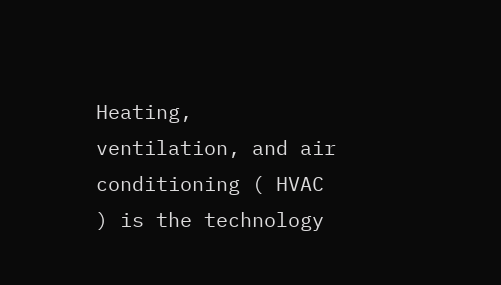Heating, ventilation, and air conditioning ( HVAC ) is the technology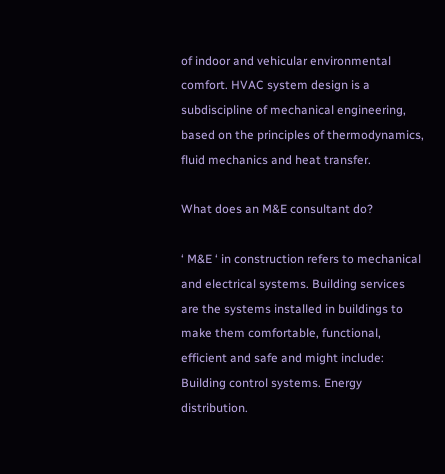of indoor and vehicular environmental comfort. HVAC system design is a subdiscipline of mechanical engineering, based on the principles of thermodynamics, fluid mechanics and heat transfer.

What does an M&E consultant do?

‘ M&E ‘ in construction refers to mechanical and electrical systems. Building services are the systems installed in buildings to make them comfortable, functional, efficient and safe and might include: Building control systems. Energy distribution.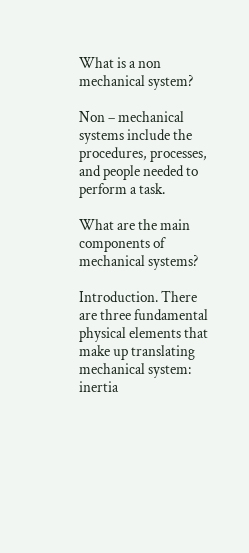What is a non mechanical system?

Non – mechanical systems include the procedures, processes, and people needed to perform a task.

What are the main components of mechanical systems?

Introduction. There are three fundamental physical elements that make up translating mechanical system: inertia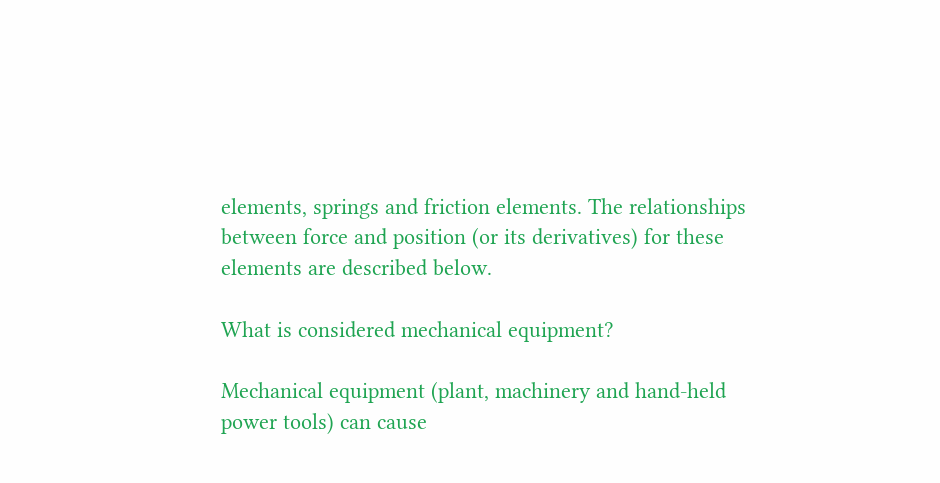elements, springs and friction elements. The relationships between force and position (or its derivatives) for these elements are described below.

What is considered mechanical equipment?

Mechanical equipment (plant, machinery and hand-held power tools) can cause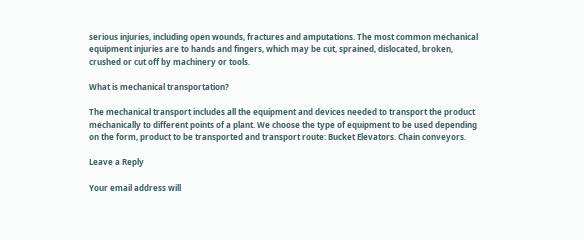serious injuries, including open wounds, fractures and amputations. The most common mechanical equipment injuries are to hands and fingers, which may be cut, sprained, dislocated, broken, crushed or cut off by machinery or tools.

What is mechanical transportation?

The mechanical transport includes all the equipment and devices needed to transport the product mechanically to different points of a plant. We choose the type of equipment to be used depending on the form, product to be transported and transport route: Bucket Elevators. Chain conveyors.

Leave a Reply

Your email address will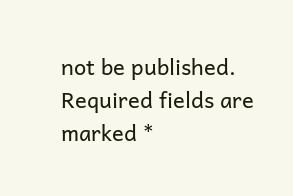not be published. Required fields are marked *